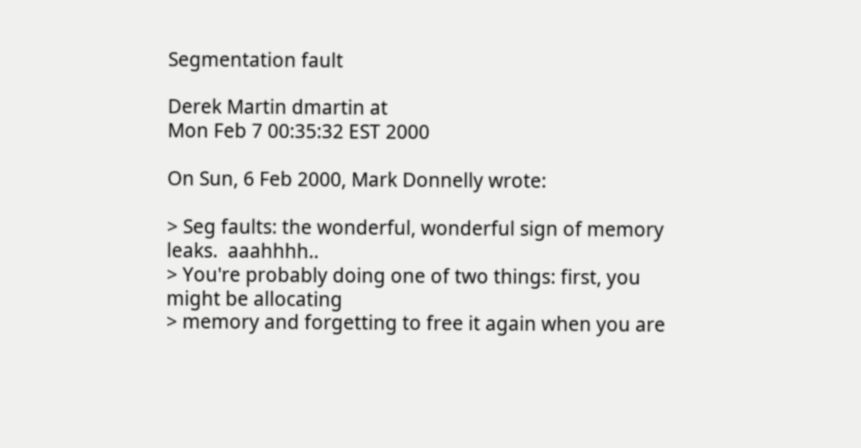Segmentation fault

Derek Martin dmartin at
Mon Feb 7 00:35:32 EST 2000

On Sun, 6 Feb 2000, Mark Donnelly wrote:

> Seg faults: the wonderful, wonderful sign of memory leaks.  aaahhhh..
> You're probably doing one of two things: first, you might be allocating
> memory and forgetting to free it again when you are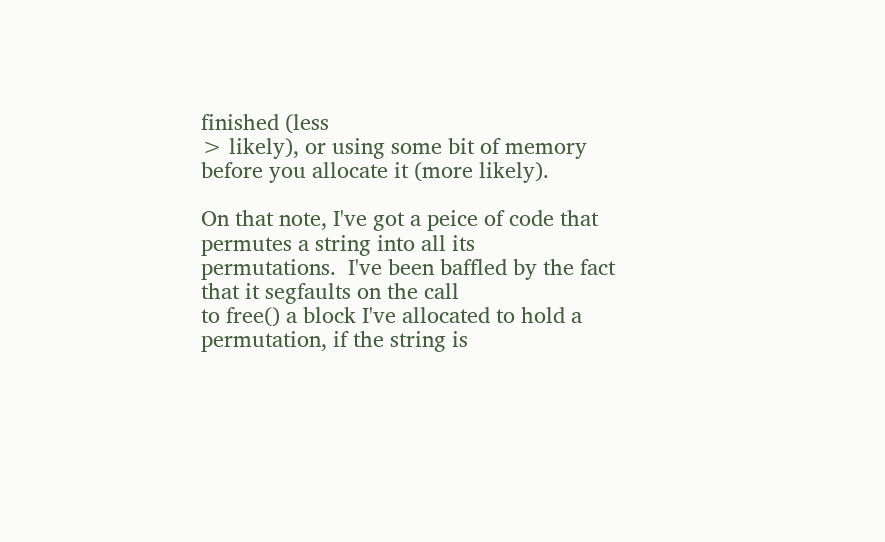finished (less
> likely), or using some bit of memory before you allocate it (more likely).

On that note, I've got a peice of code that permutes a string into all its
permutations.  I've been baffled by the fact that it segfaults on the call
to free() a block I've allocated to hold a permutation, if the string is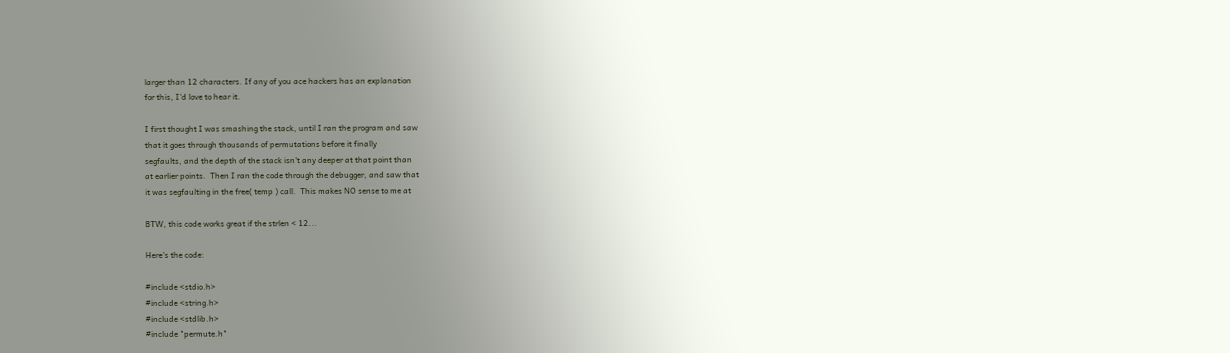larger than 12 characters. If any of you ace hackers has an explanation
for this, I'd love to hear it.

I first thought I was smashing the stack, until I ran the program and saw
that it goes through thousands of permutations before it finally
segfaults, and the depth of the stack isn't any deeper at that point than
at earlier points.  Then I ran the code through the debugger, and saw that
it was segfaulting in the free( temp ) call.  This makes NO sense to me at

BTW, this code works great if the strlen < 12...

Here's the code:

#include <stdio.h>
#include <string.h>
#include <stdlib.h>
#include "permute.h"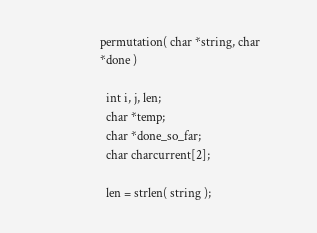permutation( char *string, char *done )

  int i, j, len;
  char *temp;
  char *done_so_far;
  char charcurrent[2];

  len = strlen( string );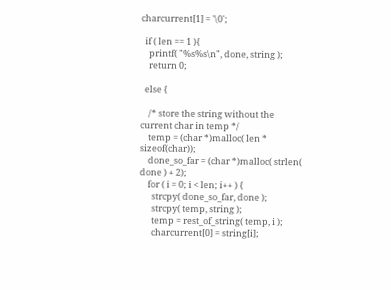charcurrent[1] = '\0';

  if ( len == 1 ){
    printf( "%s%s\n", done, string );
    return 0;

  else {

    /* store the string without the current char in temp */
    temp = (char *)malloc( len * sizeof(char));
    done_so_far = (char *)malloc( strlen( done ) + 2);
    for ( i = 0; i < len; i++ ) {
      strcpy( done_so_far, done );
      strcpy( temp, string );
      temp = rest_of_string( temp, i );
      charcurrent[0] = string[i];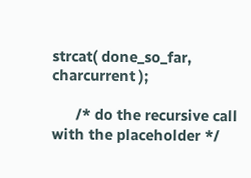strcat( done_so_far, charcurrent );

      /* do the recursive call with the placeholder */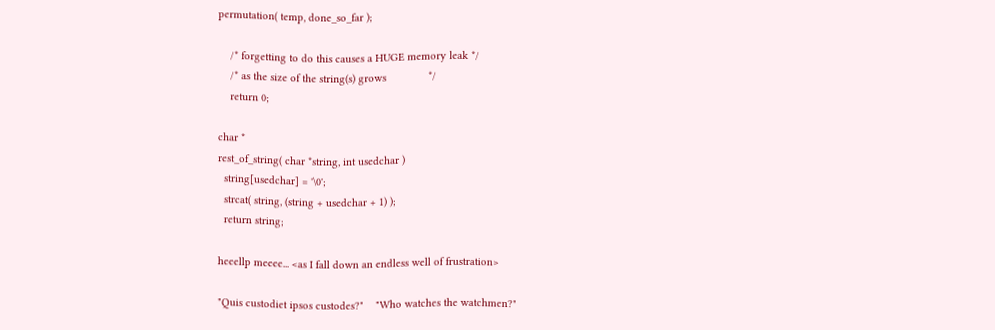permutation( temp, done_so_far );

    /* forgetting to do this causes a HUGE memory leak */
    /* as the size of the string(s) grows              */
    return 0;

char *
rest_of_string( char *string, int usedchar )
  string[usedchar] = '\0';
  strcat( string, (string + usedchar + 1) );
  return string;

heeellp meeee... <as I fall down an endless well of frustration>

"Quis custodiet ipsos custodes?"    "Who watches the watchmen?"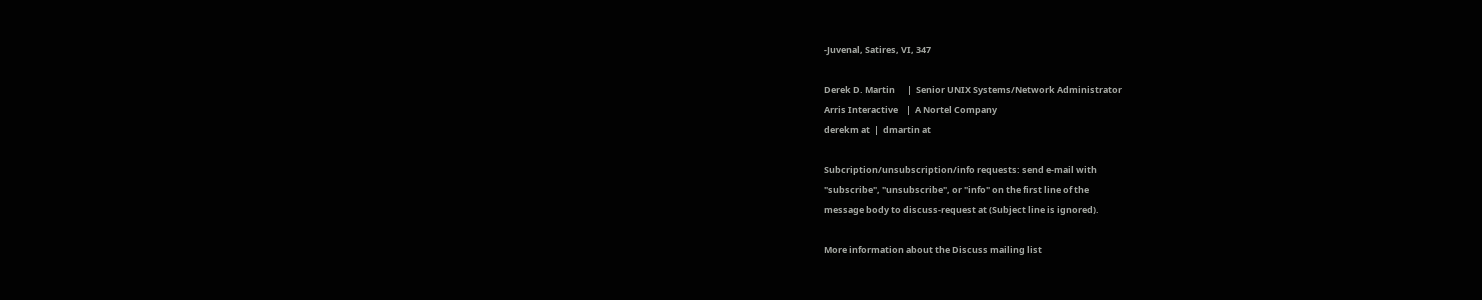-Juvenal, Satires, VI, 347

Derek D. Martin      |  Senior UNIX Systems/Network Administrator
Arris Interactive    |  A Nortel Company
derekm at  |  dmartin at

Subcription/unsubscription/info requests: send e-mail with
"subscribe", "unsubscribe", or "info" on the first line of the
message body to discuss-request at (Subject line is ignored).

More information about the Discuss mailing list